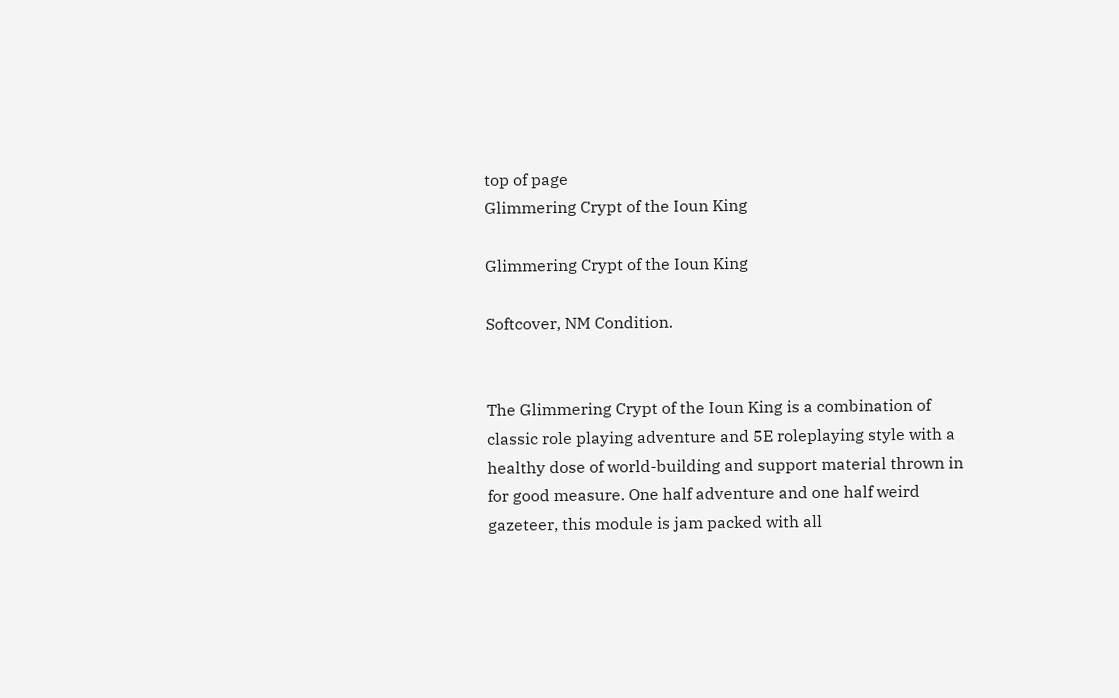top of page
Glimmering Crypt of the Ioun King

Glimmering Crypt of the Ioun King

Softcover, NM Condition.


The Glimmering Crypt of the Ioun King is a combination of classic role playing adventure and 5E roleplaying style with a healthy dose of world-building and support material thrown in for good measure. One half adventure and one half weird gazeteer, this module is jam packed with all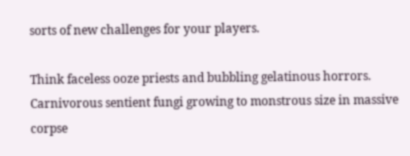sorts of new challenges for your players.

Think faceless ooze priests and bubbling gelatinous horrors. Carnivorous sentient fungi growing to monstrous size in massive corpse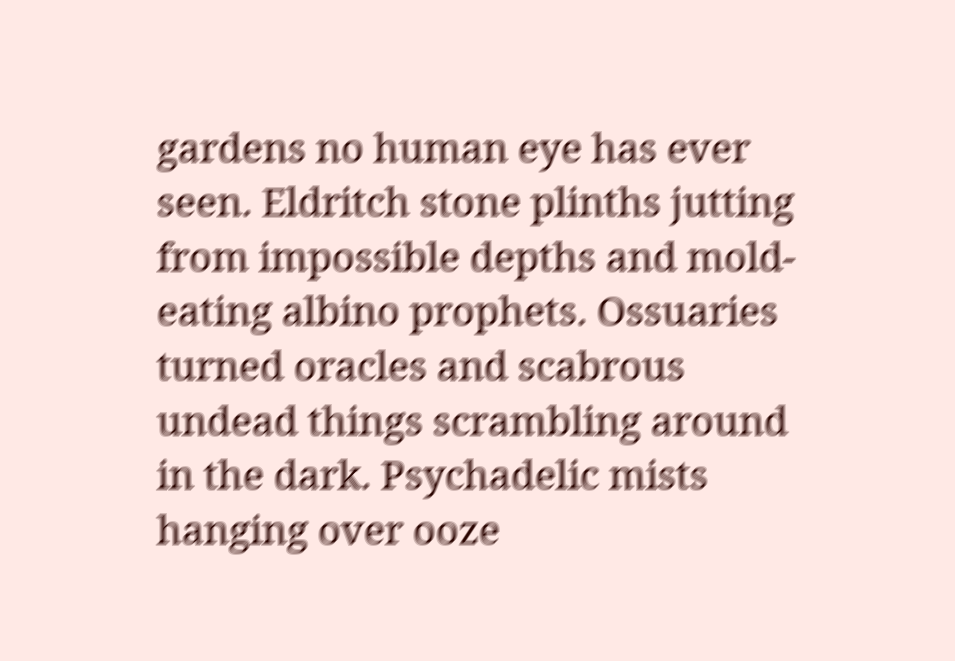gardens no human eye has ever seen. Eldritch stone plinths jutting from impossible depths and mold-eating albino prophets. Ossuaries turned oracles and scabrous undead things scrambling around in the dark. Psychadelic mists hanging over ooze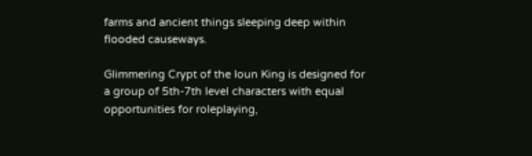farms and ancient things sleeping deep within flooded causeways.

Glimmering Crypt of the Ioun King is designed for a group of 5th-7th level characters with equal opportunities for roleplaying,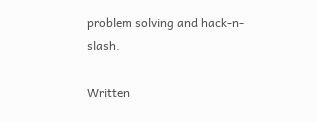problem solving and hack-n-slash.

Written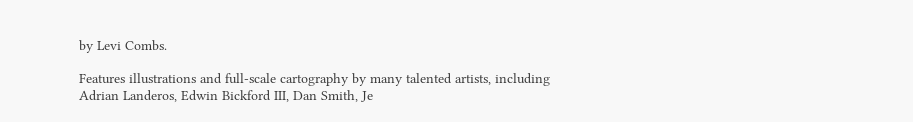by Levi Combs.

Features illustrations and full-scale cartography by many talented artists, including Adrian Landeros, Edwin Bickford III, Dan Smith, Je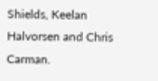Shields, Keelan Halvorsen and Chris Carman.